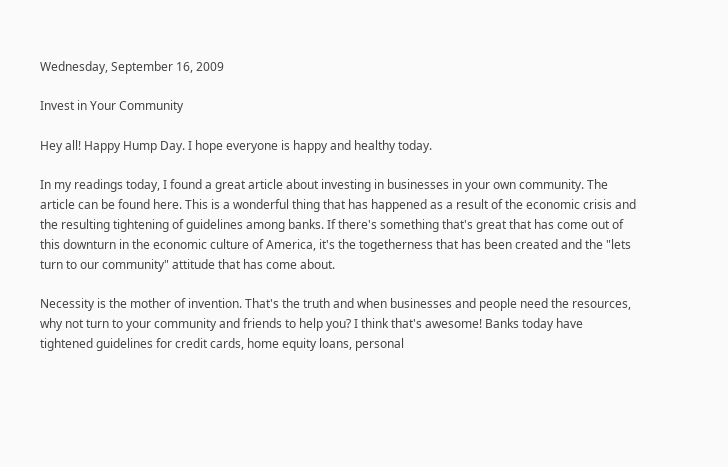Wednesday, September 16, 2009

Invest in Your Community

Hey all! Happy Hump Day. I hope everyone is happy and healthy today.

In my readings today, I found a great article about investing in businesses in your own community. The article can be found here. This is a wonderful thing that has happened as a result of the economic crisis and the resulting tightening of guidelines among banks. If there's something that's great that has come out of this downturn in the economic culture of America, it's the togetherness that has been created and the "lets turn to our community" attitude that has come about.

Necessity is the mother of invention. That's the truth and when businesses and people need the resources, why not turn to your community and friends to help you? I think that's awesome! Banks today have tightened guidelines for credit cards, home equity loans, personal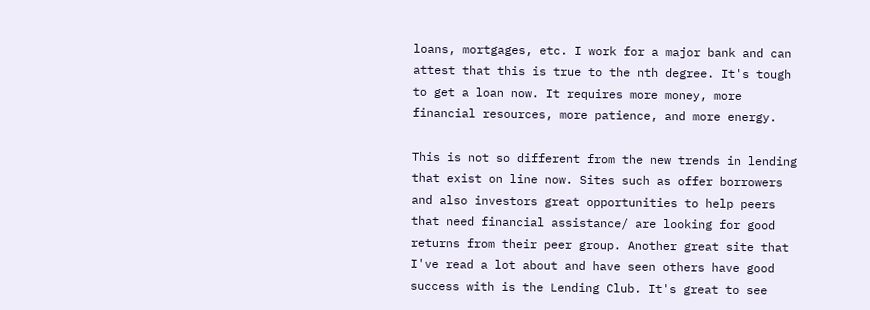loans, mortgages, etc. I work for a major bank and can attest that this is true to the nth degree. It's tough to get a loan now. It requires more money, more financial resources, more patience, and more energy.

This is not so different from the new trends in lending that exist on line now. Sites such as offer borrowers and also investors great opportunities to help peers that need financial assistance/ are looking for good returns from their peer group. Another great site that I've read a lot about and have seen others have good success with is the Lending Club. It's great to see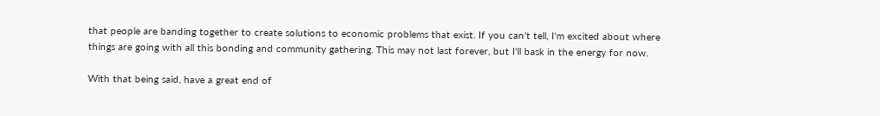that people are banding together to create solutions to economic problems that exist. If you can't tell, I'm excited about where things are going with all this bonding and community gathering. This may not last forever, but I'll bask in the energy for now.

With that being said, have a great end of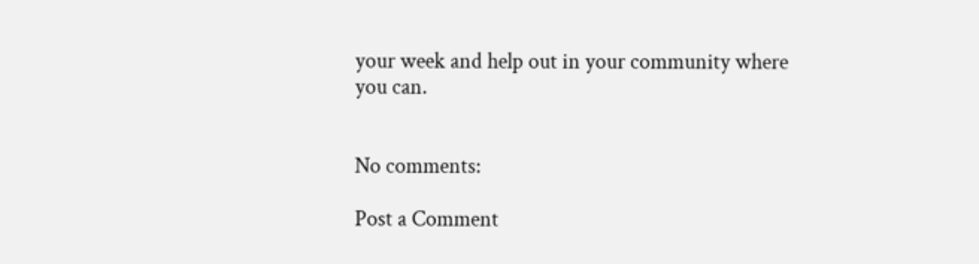your week and help out in your community where you can.


No comments:

Post a Comment